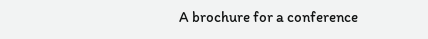A brochure for a conference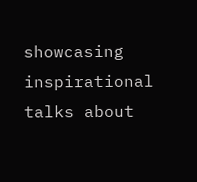showcasing inspirational talks about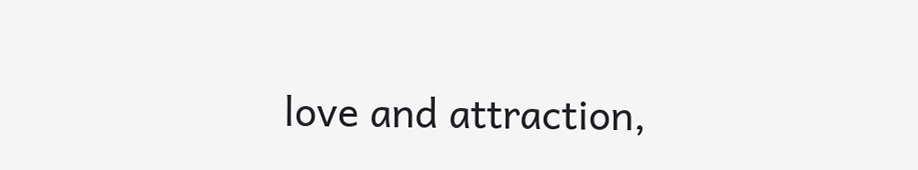love and attraction,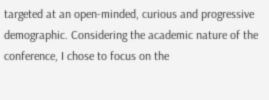targeted at an open-minded, curious and progressive demographic. Considering the academic nature of the conference, I chose to focus on the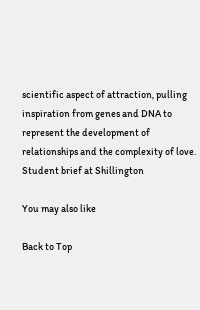scientific aspect of attraction, pulling inspiration from genes and DNA to represent the development of relationships and the complexity of love.
Student brief at Shillington

You may also like

Back to Top